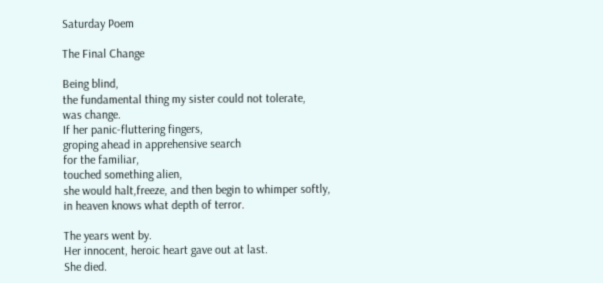Saturday Poem

The Final Change

Being blind,
the fundamental thing my sister could not tolerate,
was change.
If her panic-fluttering fingers,
groping ahead in apprehensive search
for the familiar,
touched something alien,
she would halt,freeze, and then begin to whimper softly,
in heaven knows what depth of terror.

The years went by.
Her innocent, heroic heart gave out at last.
She died.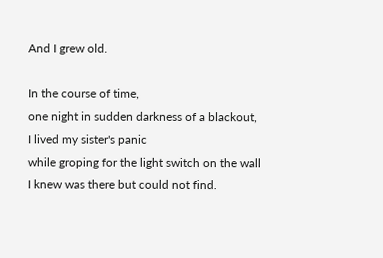And I grew old.

In the course of time,
one night in sudden darkness of a blackout,
I lived my sister's panic
while groping for the light switch on the wall
I knew was there but could not find.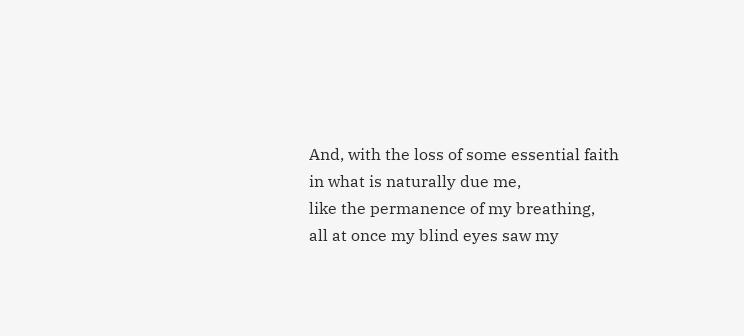And, with the loss of some essential faith
in what is naturally due me,
like the permanence of my breathing,
all at once my blind eyes saw my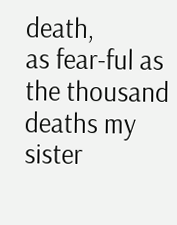death,
as fear-ful as the thousand deaths my sister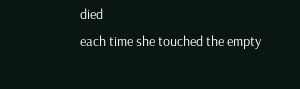died
each time she touched the empty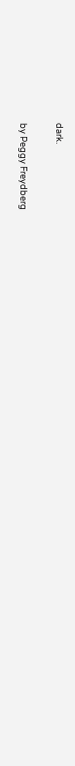dark.

by Peggy Freydberg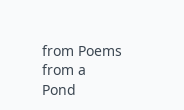from Poems from a Pond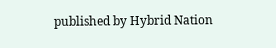published by Hybrid Nation